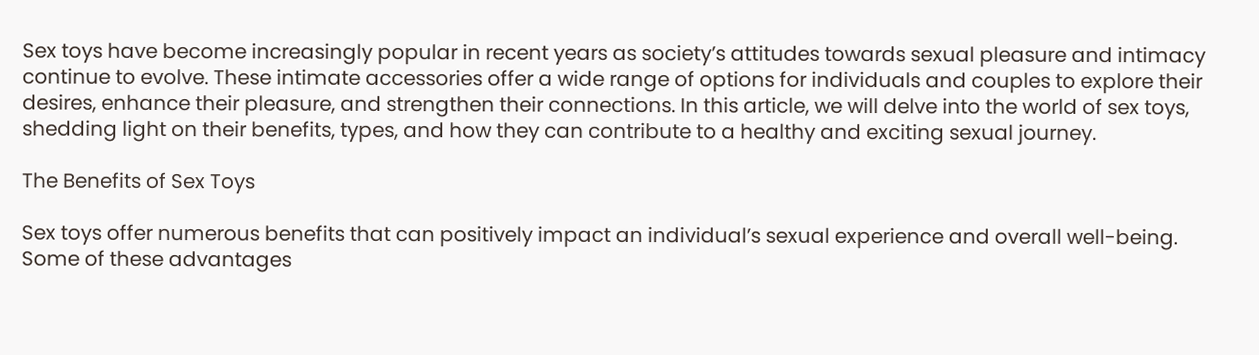Sex toys have become increasingly popular in recent years as society’s attitudes towards sexual pleasure and intimacy continue to evolve. These intimate accessories offer a wide range of options for individuals and couples to explore their desires, enhance their pleasure, and strengthen their connections. In this article, we will delve into the world of sex toys, shedding light on their benefits, types, and how they can contribute to a healthy and exciting sexual journey.

The Benefits of Sex Toys

Sex toys offer numerous benefits that can positively impact an individual’s sexual experience and overall well-being. Some of these advantages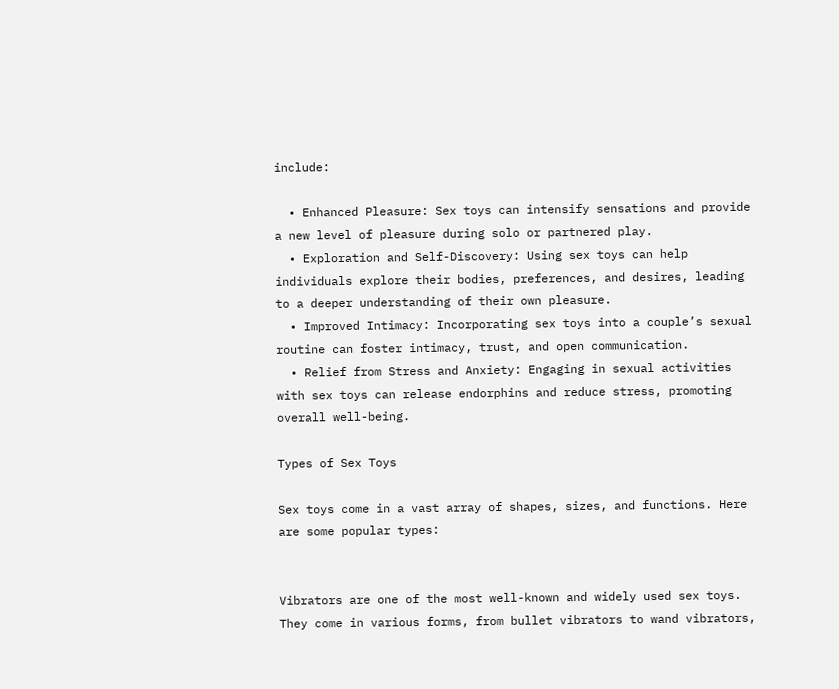include:

  • Enhanced Pleasure: Sex toys can intensify sensations and provide a new level of pleasure during solo or partnered play.
  • Exploration and Self-Discovery: Using sex toys can help individuals explore their bodies, preferences, and desires, leading to a deeper understanding of their own pleasure.
  • Improved Intimacy: Incorporating sex toys into a couple’s sexual routine can foster intimacy, trust, and open communication.
  • Relief from Stress and Anxiety: Engaging in sexual activities with sex toys can release endorphins and reduce stress, promoting overall well-being.

Types of Sex Toys

Sex toys come in a vast array of shapes, sizes, and functions. Here are some popular types:


Vibrators are one of the most well-known and widely used sex toys. They come in various forms, from bullet vibrators to wand vibrators,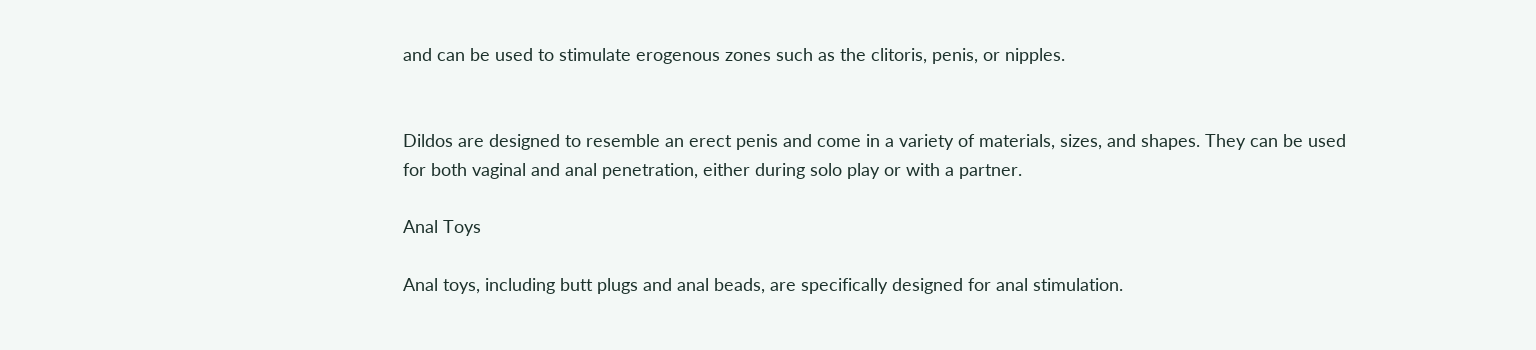and can be used to stimulate erogenous zones such as the clitoris, penis, or nipples.


Dildos are designed to resemble an erect penis and come in a variety of materials, sizes, and shapes. They can be used for both vaginal and anal penetration, either during solo play or with a partner.

Anal Toys

Anal toys, including butt plugs and anal beads, are specifically designed for anal stimulation.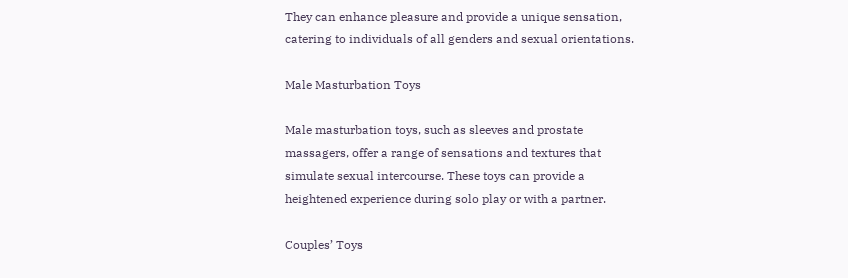They can enhance pleasure and provide a unique sensation, catering to individuals of all genders and sexual orientations.

Male Masturbation Toys

Male masturbation toys, such as sleeves and prostate massagers, offer a range of sensations and textures that simulate sexual intercourse. These toys can provide a heightened experience during solo play or with a partner.

Couples’ Toys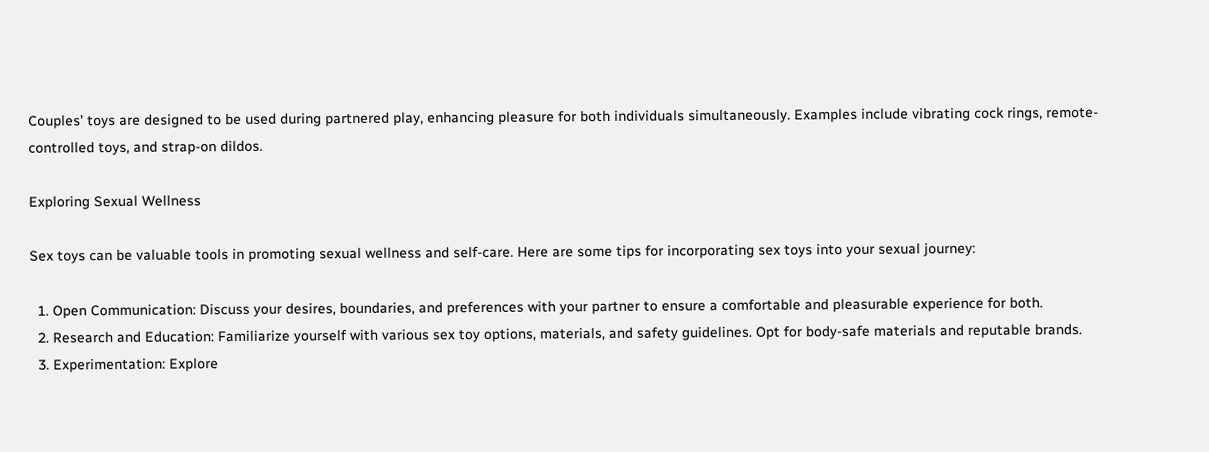Couples’ toys are designed to be used during partnered play, enhancing pleasure for both individuals simultaneously. Examples include vibrating cock rings, remote-controlled toys, and strap-on dildos.

Exploring Sexual Wellness

Sex toys can be valuable tools in promoting sexual wellness and self-care. Here are some tips for incorporating sex toys into your sexual journey:

  1. Open Communication: Discuss your desires, boundaries, and preferences with your partner to ensure a comfortable and pleasurable experience for both.
  2. Research and Education: Familiarize yourself with various sex toy options, materials, and safety guidelines. Opt for body-safe materials and reputable brands.
  3. Experimentation: Explore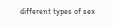different types of sex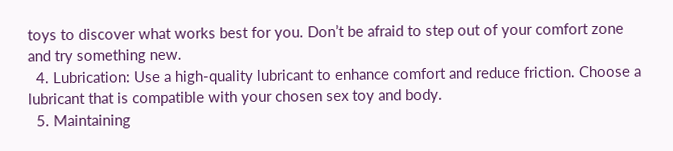toys to discover what works best for you. Don’t be afraid to step out of your comfort zone and try something new.
  4. Lubrication: Use a high-quality lubricant to enhance comfort and reduce friction. Choose a lubricant that is compatible with your chosen sex toy and body.
  5. Maintaining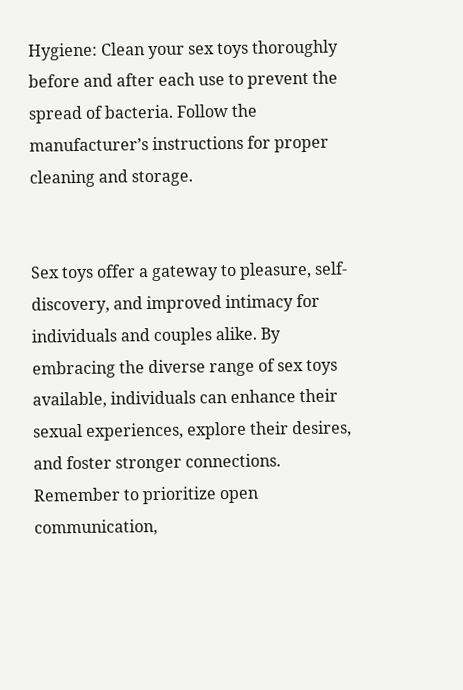Hygiene: Clean your sex toys thoroughly before and after each use to prevent the spread of bacteria. Follow the manufacturer’s instructions for proper cleaning and storage.


Sex toys offer a gateway to pleasure, self-discovery, and improved intimacy for individuals and couples alike. By embracing the diverse range of sex toys available, individuals can enhance their sexual experiences, explore their desires, and foster stronger connections. Remember to prioritize open communication,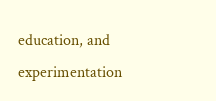education, and experimentation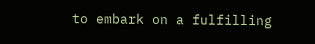to embark on a fulfilling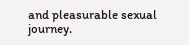and pleasurable sexual journey.